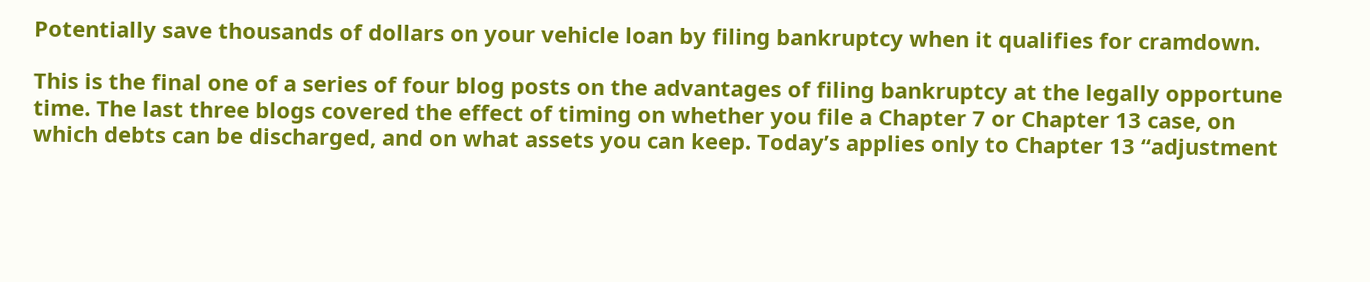Potentially save thousands of dollars on your vehicle loan by filing bankruptcy when it qualifies for cramdown.

This is the final one of a series of four blog posts on the advantages of filing bankruptcy at the legally opportune time. The last three blogs covered the effect of timing on whether you file a Chapter 7 or Chapter 13 case, on which debts can be discharged, and on what assets you can keep. Today’s applies only to Chapter 13 “adjustment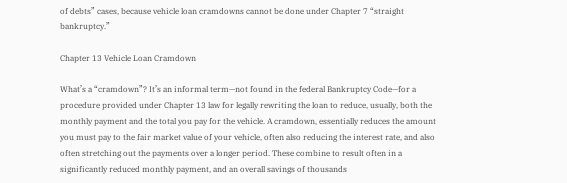of debts” cases, because vehicle loan cramdowns cannot be done under Chapter 7 “straight bankruptcy.”

Chapter 13 Vehicle Loan Cramdown

What’s a “cramdown”? It’s an informal term—not found in the federal Bankruptcy Code—for a procedure provided under Chapter 13 law for legally rewriting the loan to reduce, usually, both the monthly payment and the total you pay for the vehicle. A cramdown, essentially reduces the amount you must pay to the fair market value of your vehicle, often also reducing the interest rate, and also often stretching out the payments over a longer period. These combine to result often in a significantly reduced monthly payment, and an overall savings of thousands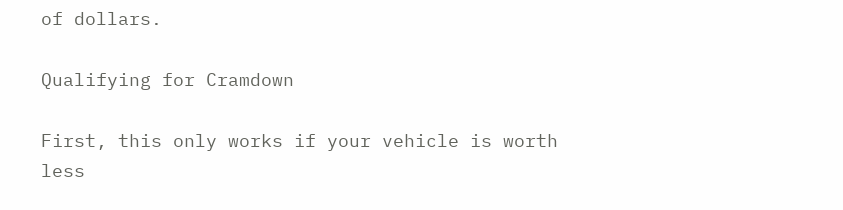of dollars.

Qualifying for Cramdown

First, this only works if your vehicle is worth less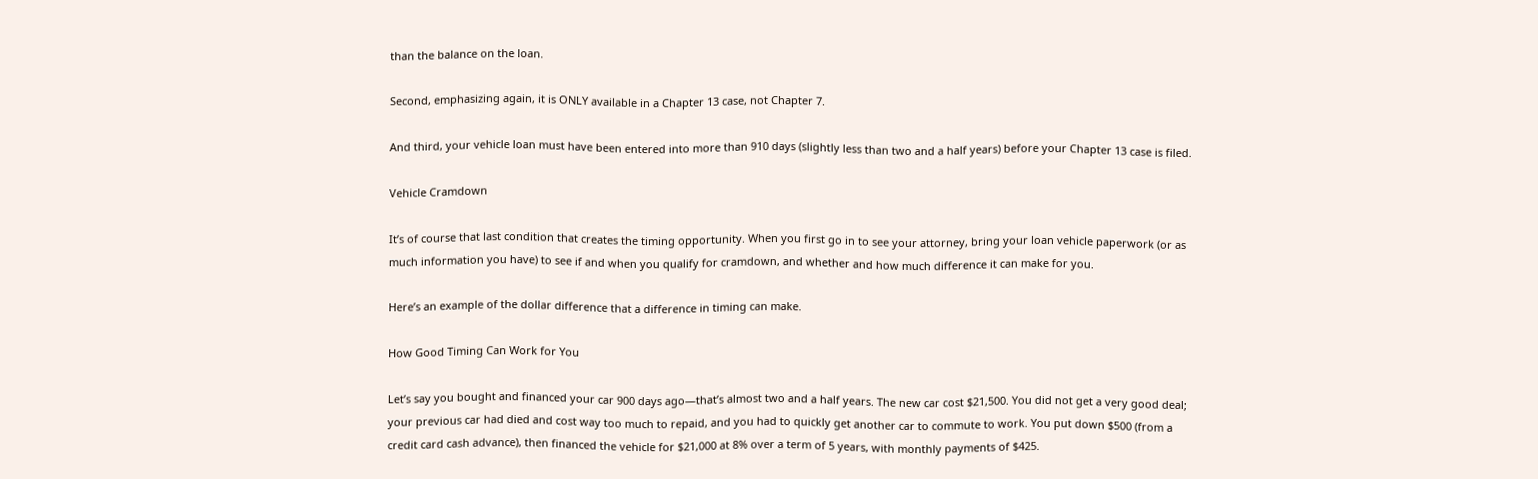than the balance on the loan.

Second, emphasizing again, it is ONLY available in a Chapter 13 case, not Chapter 7.

And third, your vehicle loan must have been entered into more than 910 days (slightly less than two and a half years) before your Chapter 13 case is filed.

Vehicle Cramdown

It’s of course that last condition that creates the timing opportunity. When you first go in to see your attorney, bring your loan vehicle paperwork (or as much information you have) to see if and when you qualify for cramdown, and whether and how much difference it can make for you.

Here’s an example of the dollar difference that a difference in timing can make.

How Good Timing Can Work for You

Let’s say you bought and financed your car 900 days ago—that’s almost two and a half years. The new car cost $21,500. You did not get a very good deal; your previous car had died and cost way too much to repaid, and you had to quickly get another car to commute to work. You put down $500 (from a credit card cash advance), then financed the vehicle for $21,000 at 8% over a term of 5 years, with monthly payments of $425.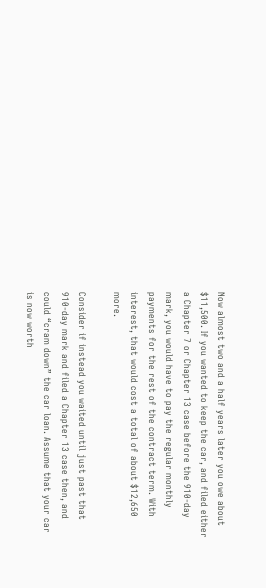Now almost two and a half years later you owe about $11,500. If you wanted to keep the car, and filed either a Chapter 7 or Chapter 13 case before the 910-day mark, you would have to pay the regular monthly payments for the rest of the contract term. With interest, that would cost a total of about $12,650 more.

Consider if instead you waited until just past that 910-day mark and filed a Chapter 13 case then, and could “cram down” the car loan. Assume that your car is now worth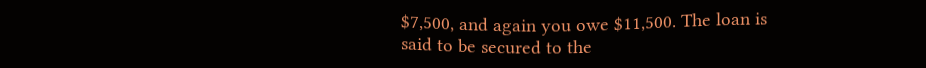$7,500, and again you owe $11,500. The loan is said to be secured to the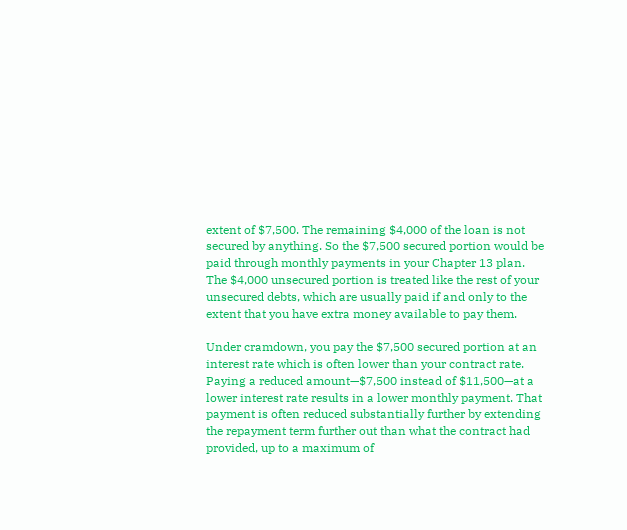extent of $7,500. The remaining $4,000 of the loan is not secured by anything. So the $7,500 secured portion would be paid through monthly payments in your Chapter 13 plan. The $4,000 unsecured portion is treated like the rest of your unsecured debts, which are usually paid if and only to the extent that you have extra money available to pay them.

Under cramdown, you pay the $7,500 secured portion at an interest rate which is often lower than your contract rate. Paying a reduced amount—$7,500 instead of $11,500—at a lower interest rate results in a lower monthly payment. That payment is often reduced substantially further by extending the repayment term further out than what the contract had provided, up to a maximum of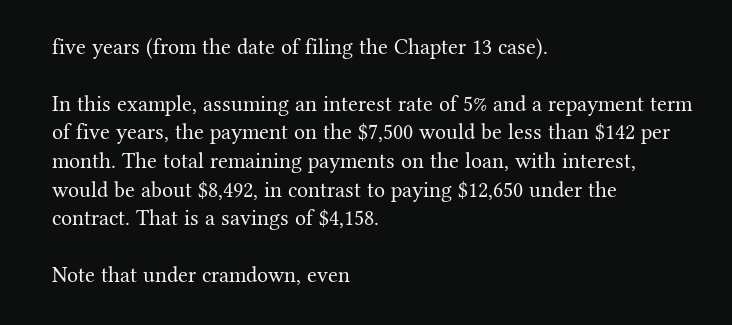five years (from the date of filing the Chapter 13 case).

In this example, assuming an interest rate of 5% and a repayment term of five years, the payment on the $7,500 would be less than $142 per month. The total remaining payments on the loan, with interest, would be about $8,492, in contrast to paying $12,650 under the contract. That is a savings of $4,158.

Note that under cramdown, even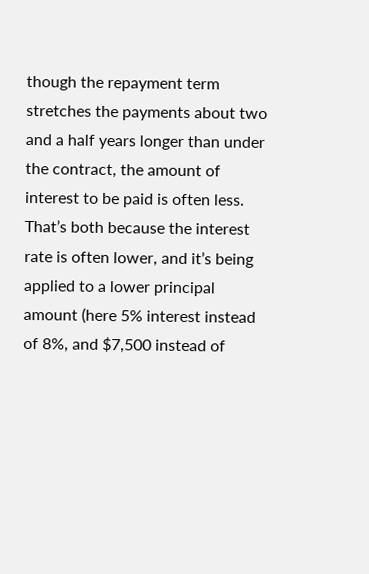though the repayment term stretches the payments about two and a half years longer than under the contract, the amount of interest to be paid is often less. That’s both because the interest rate is often lower, and it’s being applied to a lower principal amount (here 5% interest instead of 8%, and $7,500 instead of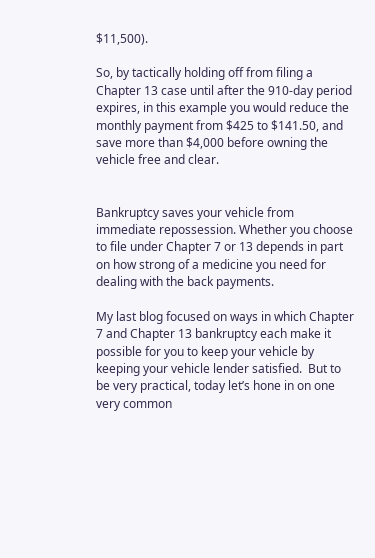$11,500).

So, by tactically holding off from filing a Chapter 13 case until after the 910-day period expires, in this example you would reduce the monthly payment from $425 to $141.50, and save more than $4,000 before owning the vehicle free and clear.


Bankruptcy saves your vehicle from immediate repossession. Whether you choose to file under Chapter 7 or 13 depends in part on how strong of a medicine you need for dealing with the back payments.

My last blog focused on ways in which Chapter 7 and Chapter 13 bankruptcy each make it possible for you to keep your vehicle by keeping your vehicle lender satisfied.  But to be very practical, today let’s hone in on one very common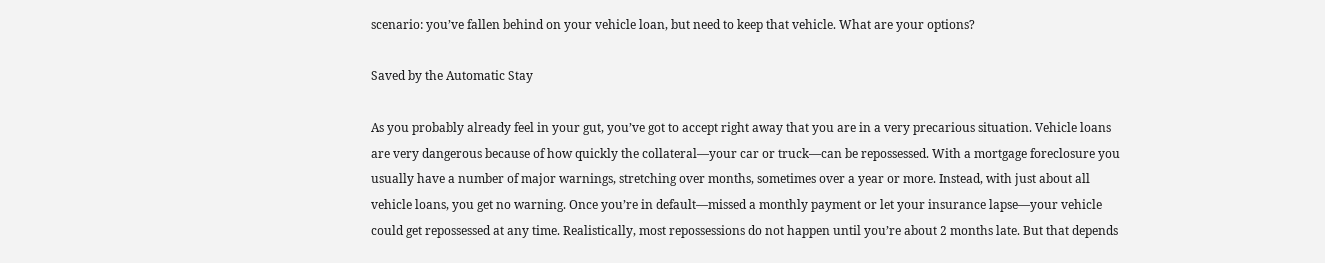scenario: you’ve fallen behind on your vehicle loan, but need to keep that vehicle. What are your options?

Saved by the Automatic Stay

As you probably already feel in your gut, you’ve got to accept right away that you are in a very precarious situation. Vehicle loans are very dangerous because of how quickly the collateral—your car or truck—can be repossessed. With a mortgage foreclosure you usually have a number of major warnings, stretching over months, sometimes over a year or more. Instead, with just about all vehicle loans, you get no warning. Once you’re in default—missed a monthly payment or let your insurance lapse—your vehicle could get repossessed at any time. Realistically, most repossessions do not happen until you’re about 2 months late. But that depends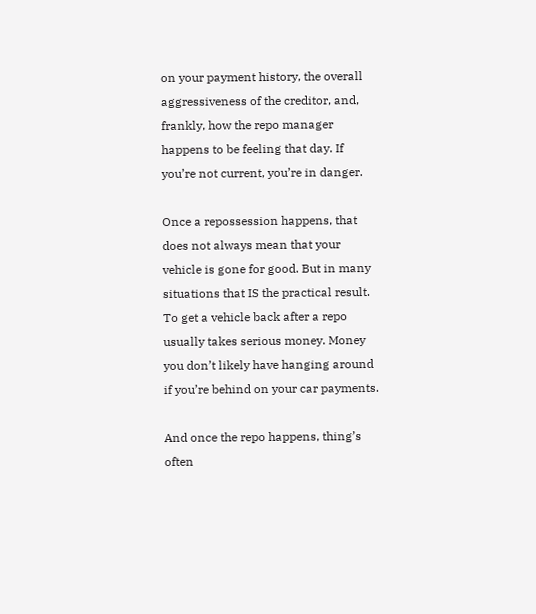on your payment history, the overall aggressiveness of the creditor, and, frankly, how the repo manager happens to be feeling that day. If you’re not current, you’re in danger.

Once a repossession happens, that does not always mean that your vehicle is gone for good. But in many situations that IS the practical result. To get a vehicle back after a repo usually takes serious money. Money you don’t likely have hanging around if you’re behind on your car payments.

And once the repo happens, thing’s often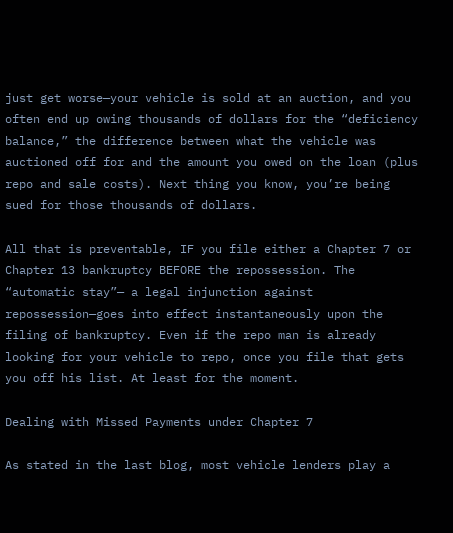just get worse—your vehicle is sold at an auction, and you often end up owing thousands of dollars for the “deficiency balance,” the difference between what the vehicle was auctioned off for and the amount you owed on the loan (plus repo and sale costs). Next thing you know, you’re being sued for those thousands of dollars.

All that is preventable, IF you file either a Chapter 7 or Chapter 13 bankruptcy BEFORE the repossession. The “automatic stay”— a legal injunction against repossession—goes into effect instantaneously upon the filing of bankruptcy. Even if the repo man is already looking for your vehicle to repo, once you file that gets you off his list. At least for the moment.

Dealing with Missed Payments under Chapter 7

As stated in the last blog, most vehicle lenders play a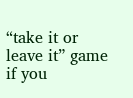“take it or leave it” game if you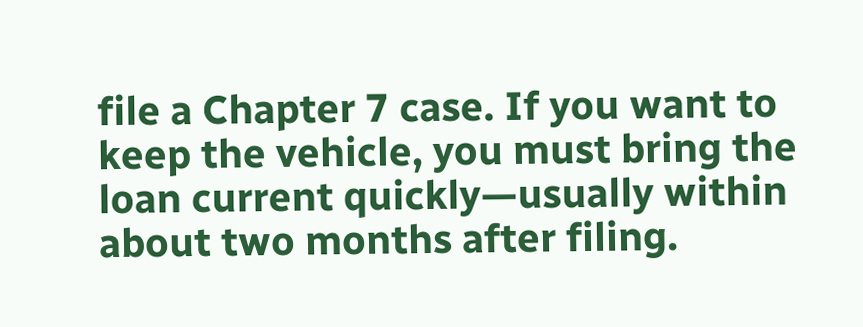file a Chapter 7 case. If you want to keep the vehicle, you must bring the loan current quickly—usually within about two months after filing.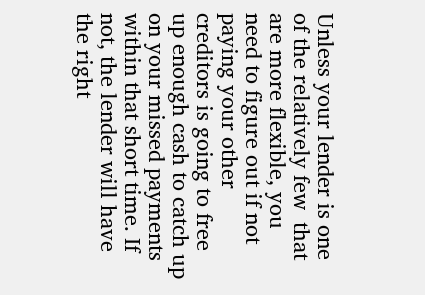Unless your lender is one of the relatively few  that are more flexible, you need to figure out if not paying your other creditors is going to free up enough cash to catch up on your missed payments within that short time. If not, the lender will have the right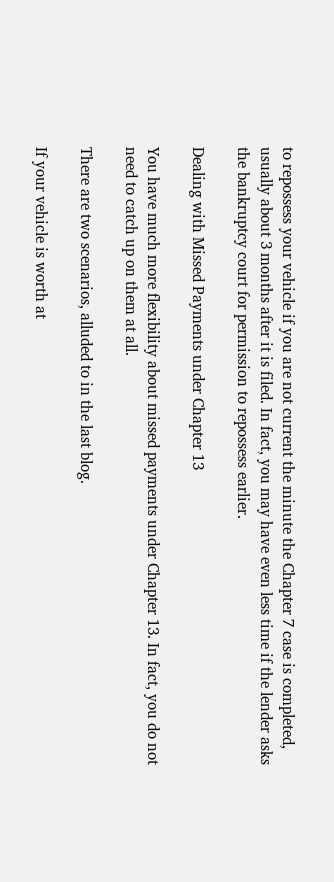to repossess your vehicle if you are not current the minute the Chapter 7 case is completed, usually about 3 months after it is filed. In fact, you may have even less time if the lender asks the bankruptcy court for permission to repossess earlier.

Dealing with Missed Payments under Chapter 13

You have much more flexibility about missed payments under Chapter 13. In fact, you do not need to catch up on them at all.

There are two scenarios, alluded to in the last blog.

If your vehicle is worth at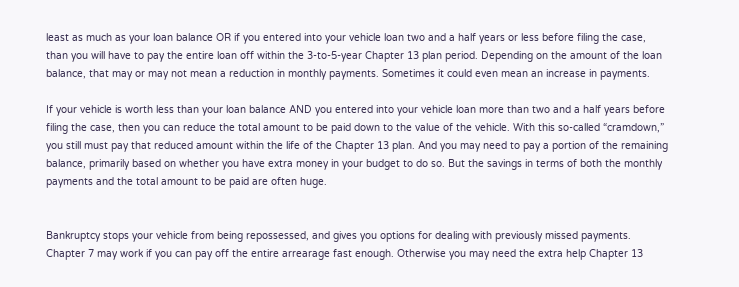least as much as your loan balance OR if you entered into your vehicle loan two and a half years or less before filing the case, than you will have to pay the entire loan off within the 3-to-5-year Chapter 13 plan period. Depending on the amount of the loan balance, that may or may not mean a reduction in monthly payments. Sometimes it could even mean an increase in payments.

If your vehicle is worth less than your loan balance AND you entered into your vehicle loan more than two and a half years before filing the case, then you can reduce the total amount to be paid down to the value of the vehicle. With this so-called “cramdown,” you still must pay that reduced amount within the life of the Chapter 13 plan. And you may need to pay a portion of the remaining balance, primarily based on whether you have extra money in your budget to do so. But the savings in terms of both the monthly payments and the total amount to be paid are often huge.


Bankruptcy stops your vehicle from being repossessed, and gives you options for dealing with previously missed payments. Chapter 7 may work if you can pay off the entire arrearage fast enough. Otherwise you may need the extra help Chapter 13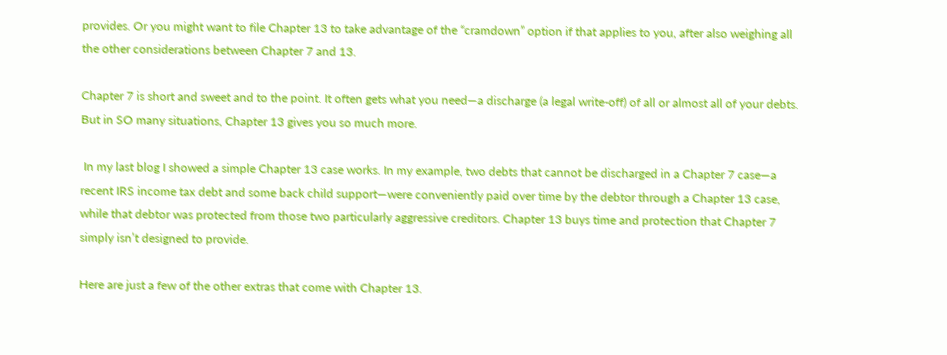provides. Or you might want to file Chapter 13 to take advantage of the “cramdown” option if that applies to you, after also weighing all the other considerations between Chapter 7 and 13.

Chapter 7 is short and sweet and to the point. It often gets what you need—a discharge (a legal write-off) of all or almost all of your debts. But in SO many situations, Chapter 13 gives you so much more.

 In my last blog I showed a simple Chapter 13 case works. In my example, two debts that cannot be discharged in a Chapter 7 case—a recent IRS income tax debt and some back child support—were conveniently paid over time by the debtor through a Chapter 13 case, while that debtor was protected from those two particularly aggressive creditors. Chapter 13 buys time and protection that Chapter 7 simply isn’t designed to provide.

Here are just a few of the other extras that come with Chapter 13.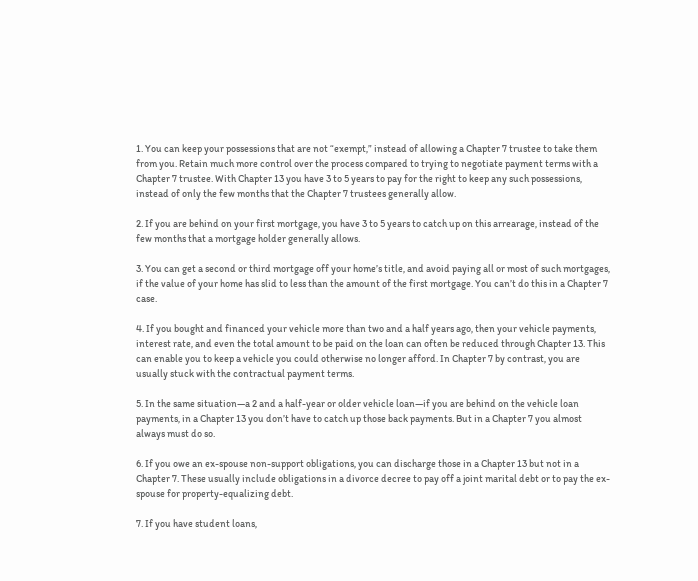1. You can keep your possessions that are not “exempt,” instead of allowing a Chapter 7 trustee to take them from you. Retain much more control over the process compared to trying to negotiate payment terms with a Chapter 7 trustee. With Chapter 13 you have 3 to 5 years to pay for the right to keep any such possessions, instead of only the few months that the Chapter 7 trustees generally allow.

2. If you are behind on your first mortgage, you have 3 to 5 years to catch up on this arrearage, instead of the few months that a mortgage holder generally allows.

3. You can get a second or third mortgage off your home’s title, and avoid paying all or most of such mortgages, if the value of your home has slid to less than the amount of the first mortgage. You can’t do this in a Chapter 7 case.

4. If you bought and financed your vehicle more than two and a half years ago, then your vehicle payments, interest rate, and even the total amount to be paid on the loan can often be reduced through Chapter 13. This can enable you to keep a vehicle you could otherwise no longer afford. In Chapter 7 by contrast, you are usually stuck with the contractual payment terms.

5. In the same situation—a 2 and a half-year or older vehicle loan—if you are behind on the vehicle loan payments, in a Chapter 13 you don’t have to catch up those back payments. But in a Chapter 7 you almost always must do so.

6. If you owe an ex-spouse non-support obligations, you can discharge those in a Chapter 13 but not in a Chapter 7. These usually include obligations in a divorce decree to pay off a joint marital debt or to pay the ex-spouse for property-equalizing debt.

7. If you have student loans,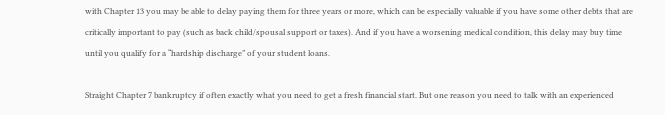with Chapter 13 you may be able to delay paying them for three years or more, which can be especially valuable if you have some other debts that are critically important to pay (such as back child/spousal support or taxes). And if you have a worsening medical condition, this delay may buy time until you qualify for a “hardship discharge” of your student loans.

Straight Chapter 7 bankruptcy if often exactly what you need to get a fresh financial start. But one reason you need to talk with an experienced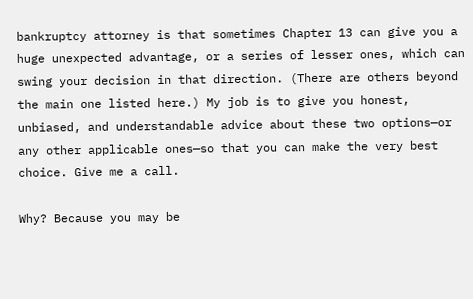bankruptcy attorney is that sometimes Chapter 13 can give you a huge unexpected advantage, or a series of lesser ones, which can swing your decision in that direction. (There are others beyond the main one listed here.) My job is to give you honest, unbiased, and understandable advice about these two options—or any other applicable ones—so that you can make the very best choice. Give me a call.

Why? Because you may be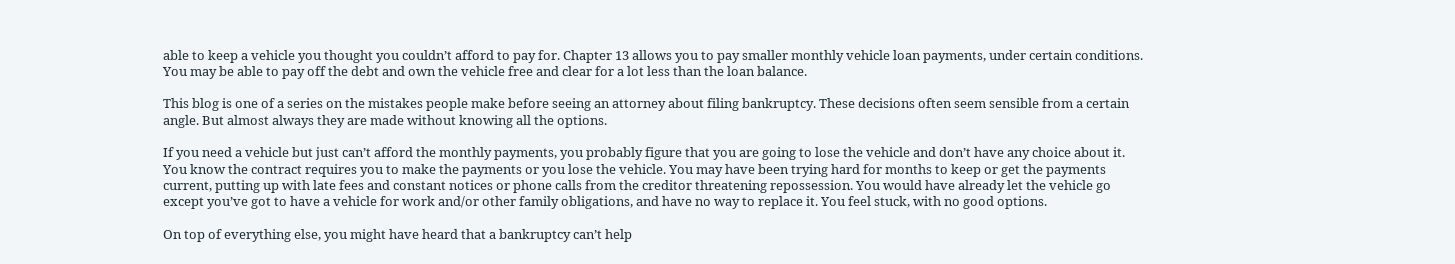able to keep a vehicle you thought you couldn’t afford to pay for. Chapter 13 allows you to pay smaller monthly vehicle loan payments, under certain conditions. You may be able to pay off the debt and own the vehicle free and clear for a lot less than the loan balance.

This blog is one of a series on the mistakes people make before seeing an attorney about filing bankruptcy. These decisions often seem sensible from a certain angle. But almost always they are made without knowing all the options.

If you need a vehicle but just can’t afford the monthly payments, you probably figure that you are going to lose the vehicle and don’t have any choice about it. You know the contract requires you to make the payments or you lose the vehicle. You may have been trying hard for months to keep or get the payments current, putting up with late fees and constant notices or phone calls from the creditor threatening repossession. You would have already let the vehicle go except you’ve got to have a vehicle for work and/or other family obligations, and have no way to replace it. You feel stuck, with no good options.

On top of everything else, you might have heard that a bankruptcy can’t help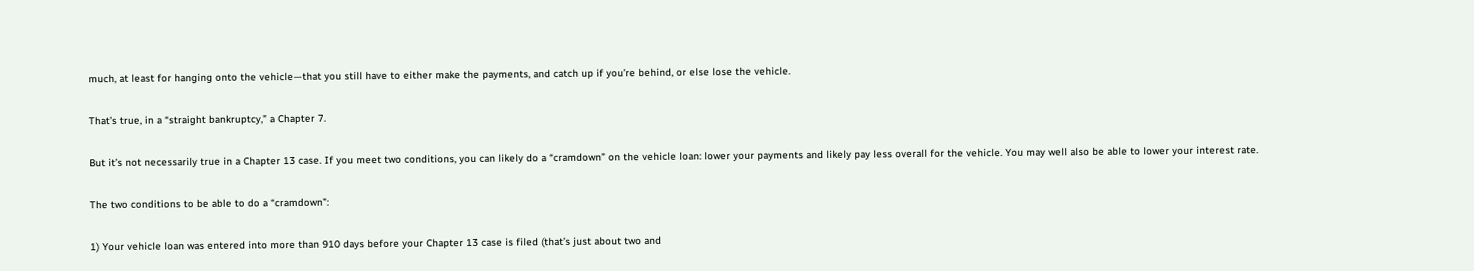much, at least for hanging onto the vehicle—that you still have to either make the payments, and catch up if you’re behind, or else lose the vehicle.

That’s true, in a “straight bankruptcy,” a Chapter 7.

But it’s not necessarily true in a Chapter 13 case. If you meet two conditions, you can likely do a “cramdown” on the vehicle loan: lower your payments and likely pay less overall for the vehicle. You may well also be able to lower your interest rate.

The two conditions to be able to do a “cramdown”:

1) Your vehicle loan was entered into more than 910 days before your Chapter 13 case is filed (that’s just about two and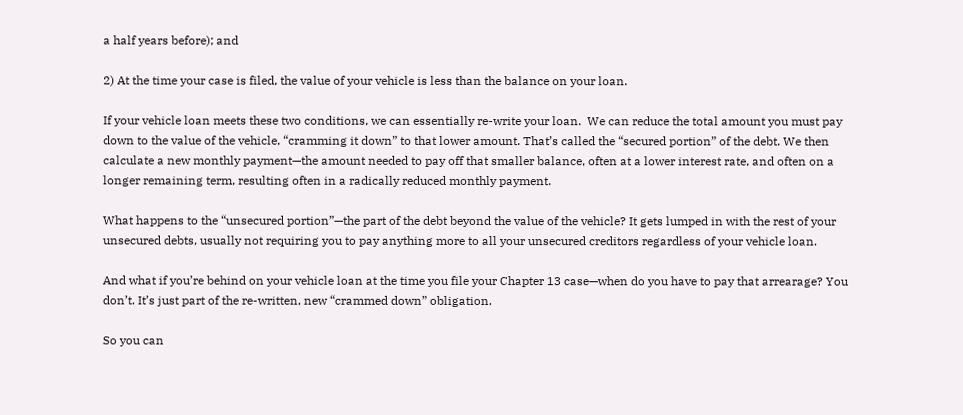a half years before); and

2) At the time your case is filed, the value of your vehicle is less than the balance on your loan.

If your vehicle loan meets these two conditions, we can essentially re-write your loan.  We can reduce the total amount you must pay down to the value of the vehicle, “cramming it down” to that lower amount. That’s called the “secured portion” of the debt. We then calculate a new monthly payment—the amount needed to pay off that smaller balance, often at a lower interest rate, and often on a longer remaining term, resulting often in a radically reduced monthly payment.

What happens to the “unsecured portion”—the part of the debt beyond the value of the vehicle? It gets lumped in with the rest of your unsecured debts, usually not requiring you to pay anything more to all your unsecured creditors regardless of your vehicle loan.

And what if you’re behind on your vehicle loan at the time you file your Chapter 13 case—when do you have to pay that arrearage? You don’t. It’s just part of the re-written, new “crammed down” obligation.

So you can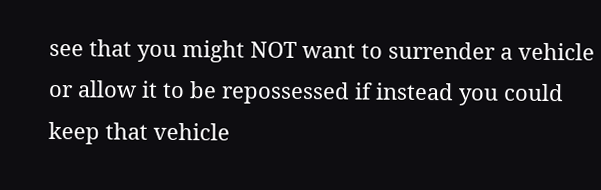see that you might NOT want to surrender a vehicle or allow it to be repossessed if instead you could keep that vehicle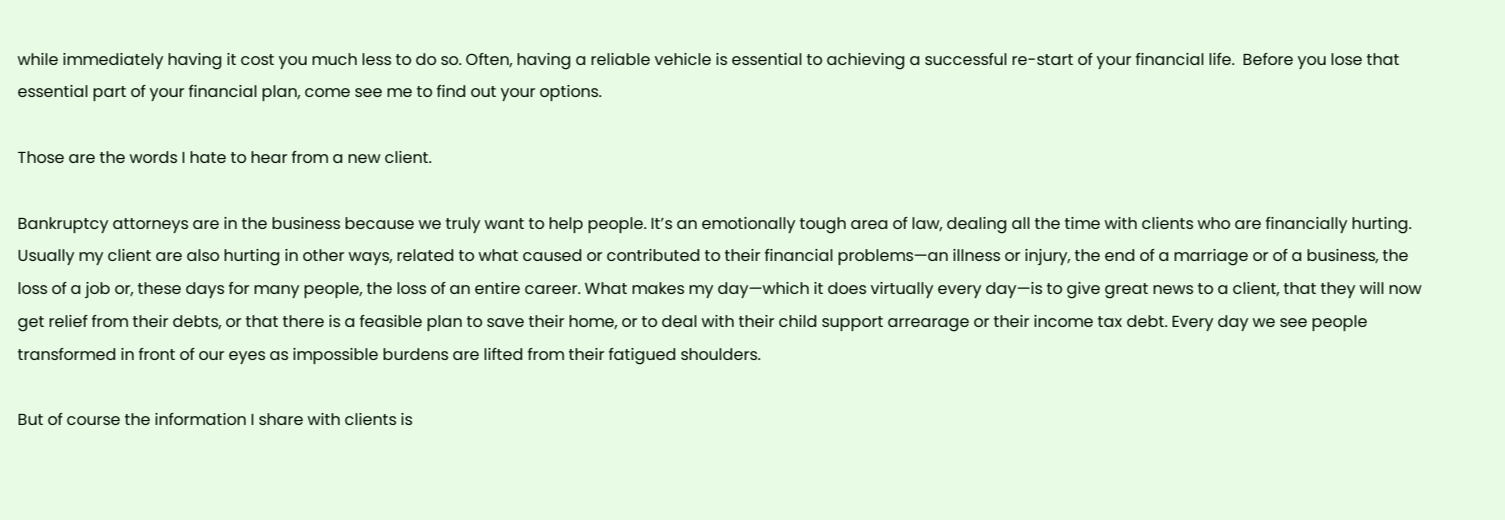while immediately having it cost you much less to do so. Often, having a reliable vehicle is essential to achieving a successful re-start of your financial life.  Before you lose that essential part of your financial plan, come see me to find out your options.

Those are the words I hate to hear from a new client.

Bankruptcy attorneys are in the business because we truly want to help people. It’s an emotionally tough area of law, dealing all the time with clients who are financially hurting. Usually my client are also hurting in other ways, related to what caused or contributed to their financial problems—an illness or injury, the end of a marriage or of a business, the loss of a job or, these days for many people, the loss of an entire career. What makes my day—which it does virtually every day—is to give great news to a client, that they will now get relief from their debts, or that there is a feasible plan to save their home, or to deal with their child support arrearage or their income tax debt. Every day we see people transformed in front of our eyes as impossible burdens are lifted from their fatigued shoulders.

But of course the information I share with clients is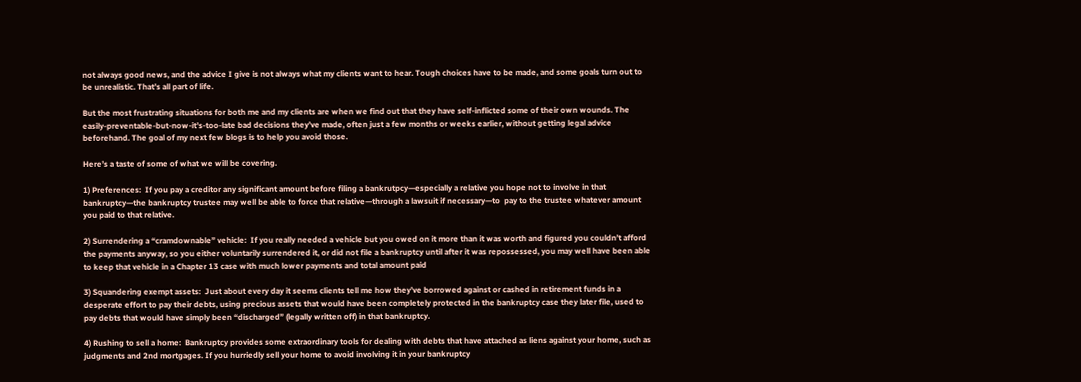not always good news, and the advice I give is not always what my clients want to hear. Tough choices have to be made, and some goals turn out to be unrealistic. That’s all part of life.

But the most frustrating situations for both me and my clients are when we find out that they have self-inflicted some of their own wounds. The easily-preventable-but-now-it’s-too-late bad decisions they’ve made, often just a few months or weeks earlier, without getting legal advice beforehand. The goal of my next few blogs is to help you avoid those.

Here’s a taste of some of what we will be covering.

1) Preferences:  If you pay a creditor any significant amount before filing a bankrutpcy—especially a relative you hope not to involve in that bankruptcy—the bankruptcy trustee may well be able to force that relative—through a lawsuit if necessary—to  pay to the trustee whatever amount you paid to that relative.

2) Surrendering a “cramdownable” vehicle:  If you really needed a vehicle but you owed on it more than it was worth and figured you couldn’t afford the payments anyway, so you either voluntarily surrendered it, or did not file a bankruptcy until after it was repossessed, you may well have been able to keep that vehicle in a Chapter 13 case with much lower payments and total amount paid

3) Squandering exempt assets:  Just about every day it seems clients tell me how they’ve borrowed against or cashed in retirement funds in a desperate effort to pay their debts, using precious assets that would have been completely protected in the bankruptcy case they later file, used to pay debts that would have simply been “discharged” (legally written off) in that bankruptcy.

4) Rushing to sell a home:  Bankruptcy provides some extraordinary tools for dealing with debts that have attached as liens against your home, such as judgments and 2nd mortgages. If you hurriedly sell your home to avoid involving it in your bankruptcy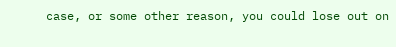case, or some other reason, you could lose out on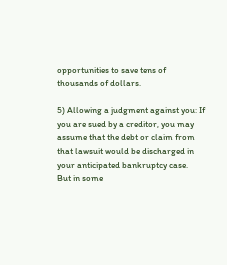opportunities to save tens of thousands of dollars.

5) Allowing a judgment against you: If you are sued by a creditor, you may assume that the debt or claim from that lawsuit would be discharged in your anticipated bankruptcy case.  But in some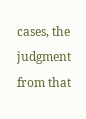cases, the judgment from that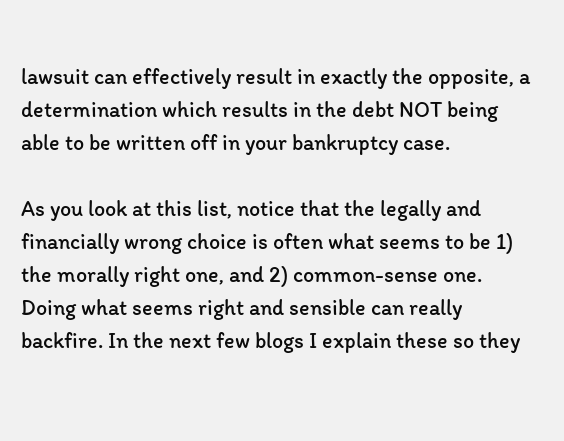lawsuit can effectively result in exactly the opposite, a determination which results in the debt NOT being able to be written off in your bankruptcy case.

As you look at this list, notice that the legally and financially wrong choice is often what seems to be 1) the morally right one, and 2) common-sense one. Doing what seems right and sensible can really backfire. In the next few blogs I explain these so they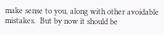make sense to you, along with other avoidable mistakes.  But by now it should be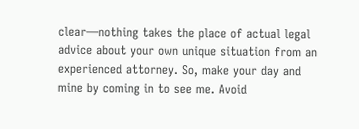clear—nothing takes the place of actual legal advice about your own unique situation from an experienced attorney. So, make your day and mine by coming in to see me. Avoid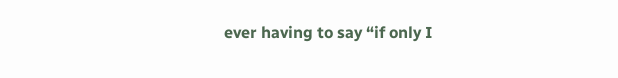ever having to say “if only I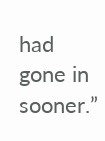had gone in sooner.”